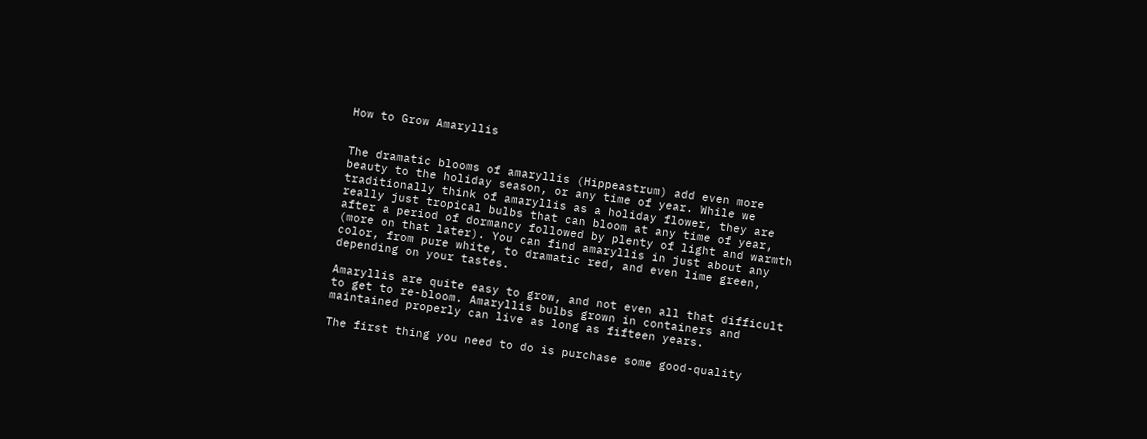How to Grow Amaryllis


The dramatic blooms of amaryllis (Hippeastrum) add even more beauty to the holiday season, or any time of year. While we traditionally think of amaryllis as a holiday flower, they are really just tropical bulbs that can bloom at any time of year, after a period of dormancy followed by plenty of light and warmth (more on that later). You can find amaryllis in just about any color, from pure white, to dramatic red, and even lime green, depending on your tastes.

Amaryllis are quite easy to grow, and not even all that difficult to get to re-bloom. Amaryllis bulbs grown in containers and maintained properly can live as long as fifteen years.

The first thing you need to do is purchase some good-quality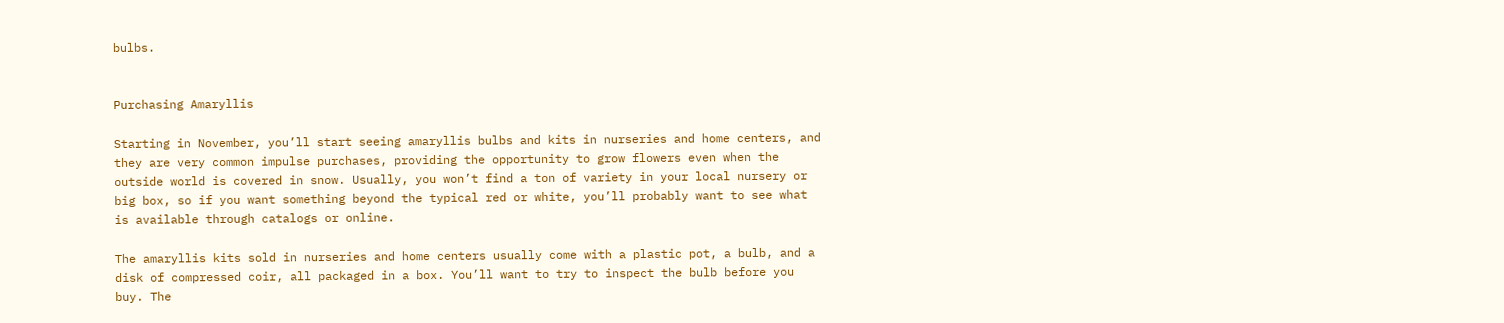bulbs.


Purchasing Amaryllis

Starting in November, you’ll start seeing amaryllis bulbs and kits in nurseries and home centers, and they are very common impulse purchases, providing the opportunity to grow flowers even when the outside world is covered in snow. Usually, you won’t find a ton of variety in your local nursery or big box, so if you want something beyond the typical red or white, you’ll probably want to see what is available through catalogs or online.

The amaryllis kits sold in nurseries and home centers usually come with a plastic pot, a bulb, and a disk of compressed coir, all packaged in a box. You’ll want to try to inspect the bulb before you buy. The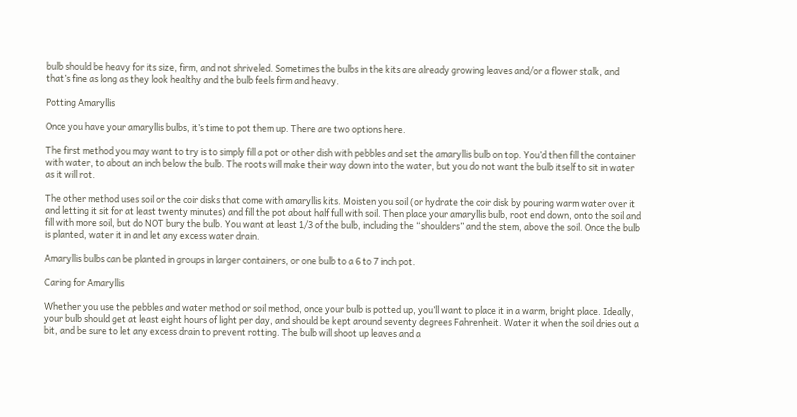bulb should be heavy for its size, firm, and not shriveled. Sometimes the bulbs in the kits are already growing leaves and/or a flower stalk, and that’s fine as long as they look healthy and the bulb feels firm and heavy.

Potting Amaryllis

Once you have your amaryllis bulbs, it’s time to pot them up. There are two options here.

The first method you may want to try is to simply fill a pot or other dish with pebbles and set the amaryllis bulb on top. You’d then fill the container with water, to about an inch below the bulb. The roots will make their way down into the water, but you do not want the bulb itself to sit in water as it will rot.

The other method uses soil or the coir disks that come with amaryllis kits. Moisten you soil (or hydrate the coir disk by pouring warm water over it and letting it sit for at least twenty minutes) and fill the pot about half full with soil. Then place your amaryllis bulb, root end down, onto the soil and fill with more soil, but do NOT bury the bulb. You want at least 1/3 of the bulb, including the “shoulders” and the stem, above the soil. Once the bulb is planted, water it in and let any excess water drain.

Amaryllis bulbs can be planted in groups in larger containers, or one bulb to a 6 to 7 inch pot.

Caring for Amaryllis

Whether you use the pebbles and water method or soil method, once your bulb is potted up, you’ll want to place it in a warm, bright place. Ideally, your bulb should get at least eight hours of light per day, and should be kept around seventy degrees Fahrenheit. Water it when the soil dries out a bit, and be sure to let any excess drain to prevent rotting. The bulb will shoot up leaves and a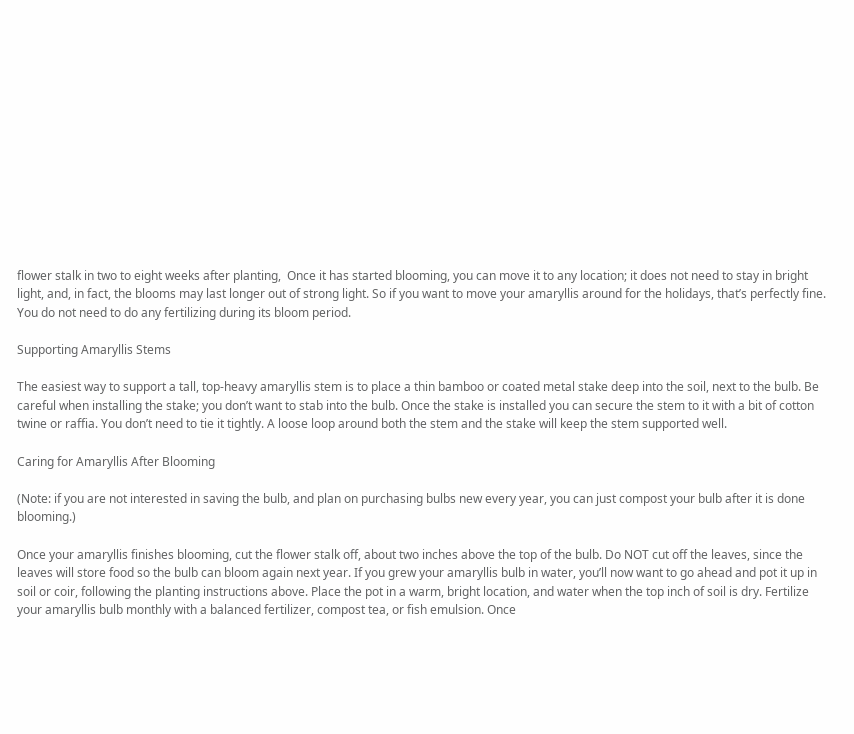flower stalk in two to eight weeks after planting,  Once it has started blooming, you can move it to any location; it does not need to stay in bright light, and, in fact, the blooms may last longer out of strong light. So if you want to move your amaryllis around for the holidays, that’s perfectly fine. You do not need to do any fertilizing during its bloom period.

Supporting Amaryllis Stems

The easiest way to support a tall, top-heavy amaryllis stem is to place a thin bamboo or coated metal stake deep into the soil, next to the bulb. Be careful when installing the stake; you don’t want to stab into the bulb. Once the stake is installed you can secure the stem to it with a bit of cotton twine or raffia. You don’t need to tie it tightly. A loose loop around both the stem and the stake will keep the stem supported well.

Caring for Amaryllis After Blooming

(Note: if you are not interested in saving the bulb, and plan on purchasing bulbs new every year, you can just compost your bulb after it is done blooming.)

Once your amaryllis finishes blooming, cut the flower stalk off, about two inches above the top of the bulb. Do NOT cut off the leaves, since the leaves will store food so the bulb can bloom again next year. If you grew your amaryllis bulb in water, you’ll now want to go ahead and pot it up in soil or coir, following the planting instructions above. Place the pot in a warm, bright location, and water when the top inch of soil is dry. Fertilize your amaryllis bulb monthly with a balanced fertilizer, compost tea, or fish emulsion. Once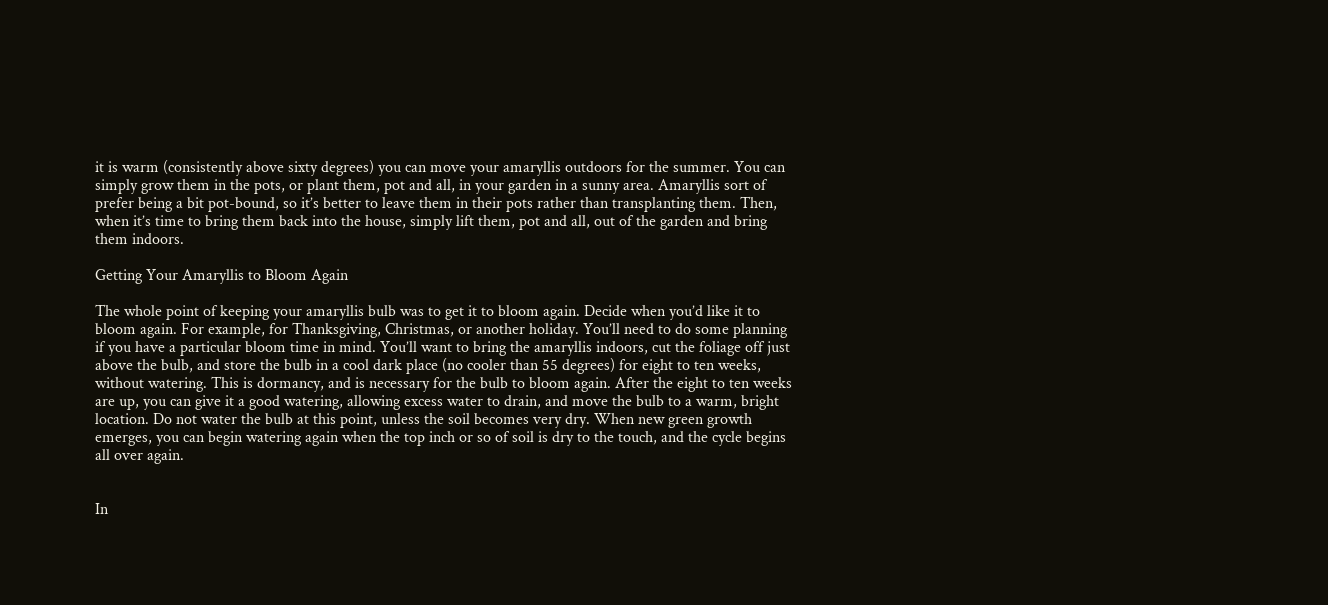it is warm (consistently above sixty degrees) you can move your amaryllis outdoors for the summer. You can simply grow them in the pots, or plant them, pot and all, in your garden in a sunny area. Amaryllis sort of prefer being a bit pot-bound, so it’s better to leave them in their pots rather than transplanting them. Then, when it’s time to bring them back into the house, simply lift them, pot and all, out of the garden and bring them indoors.

Getting Your Amaryllis to Bloom Again

The whole point of keeping your amaryllis bulb was to get it to bloom again. Decide when you’d like it to bloom again. For example, for Thanksgiving, Christmas, or another holiday. You’ll need to do some planning if you have a particular bloom time in mind. You’ll want to bring the amaryllis indoors, cut the foliage off just above the bulb, and store the bulb in a cool dark place (no cooler than 55 degrees) for eight to ten weeks, without watering. This is dormancy, and is necessary for the bulb to bloom again. After the eight to ten weeks are up, you can give it a good watering, allowing excess water to drain, and move the bulb to a warm, bright location. Do not water the bulb at this point, unless the soil becomes very dry. When new green growth emerges, you can begin watering again when the top inch or so of soil is dry to the touch, and the cycle begins all over again.


In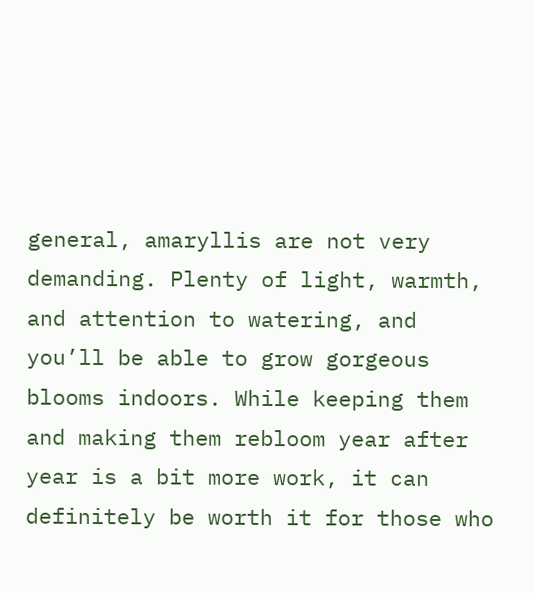general, amaryllis are not very demanding. Plenty of light, warmth, and attention to watering, and you’ll be able to grow gorgeous blooms indoors. While keeping them and making them rebloom year after year is a bit more work, it can definitely be worth it for those who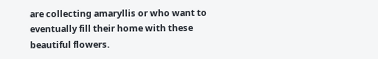are collecting amaryllis or who want to eventually fill their home with these beautiful flowers.